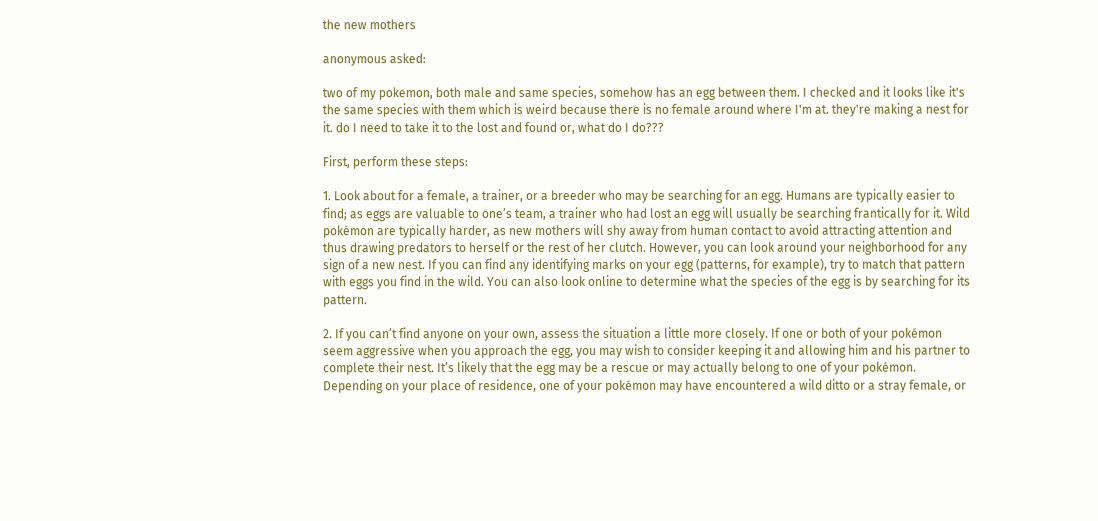the new mothers

anonymous asked:

two of my pokemon, both male and same species, somehow has an egg between them. I checked and it looks like it's the same species with them which is weird because there is no female around where I'm at. they're making a nest for it. do I need to take it to the lost and found or, what do I do???

First, perform these steps:

1. Look about for a female, a trainer, or a breeder who may be searching for an egg. Humans are typically easier to find; as eggs are valuable to one’s team, a trainer who had lost an egg will usually be searching frantically for it. Wild pokémon are typically harder, as new mothers will shy away from human contact to avoid attracting attention and thus drawing predators to herself or the rest of her clutch. However, you can look around your neighborhood for any sign of a new nest. If you can find any identifying marks on your egg (patterns, for example), try to match that pattern with eggs you find in the wild. You can also look online to determine what the species of the egg is by searching for its pattern.

2. If you can’t find anyone on your own, assess the situation a little more closely. If one or both of your pokémon seem aggressive when you approach the egg, you may wish to consider keeping it and allowing him and his partner to complete their nest. It’s likely that the egg may be a rescue or may actually belong to one of your pokémon. Depending on your place of residence, one of your pokémon may have encountered a wild ditto or a stray female, or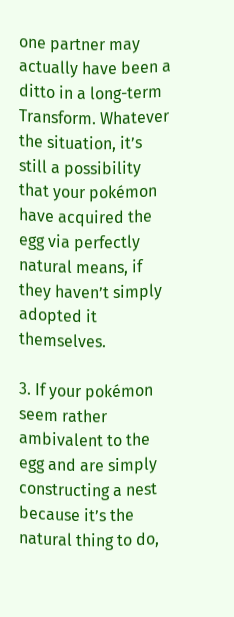one partner may actually have been a ditto in a long-term Transform. Whatever the situation, it’s still a possibility that your pokémon have acquired the egg via perfectly natural means, if they haven’t simply adopted it themselves.

3. If your pokémon seem rather ambivalent to the egg and are simply constructing a nest because it’s the natural thing to do,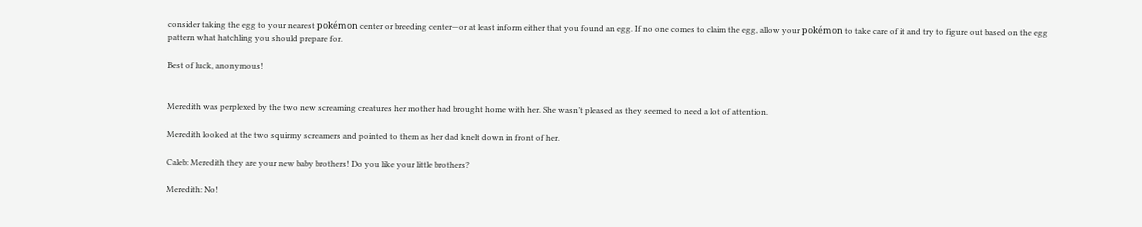consider taking the egg to your nearest pokémon center or breeding center—or at least inform either that you found an egg. If no one comes to claim the egg, allow your pokémon to take care of it and try to figure out based on the egg pattern what hatchling you should prepare for.

Best of luck, anonymous!


Meredith was perplexed by the two new screaming creatures her mother had brought home with her. She wasn’t pleased as they seemed to need a lot of attention.

Meredith looked at the two squirmy screamers and pointed to them as her dad knelt down in front of her.

Caleb: Meredith they are your new baby brothers! Do you like your little brothers?

Meredith: No!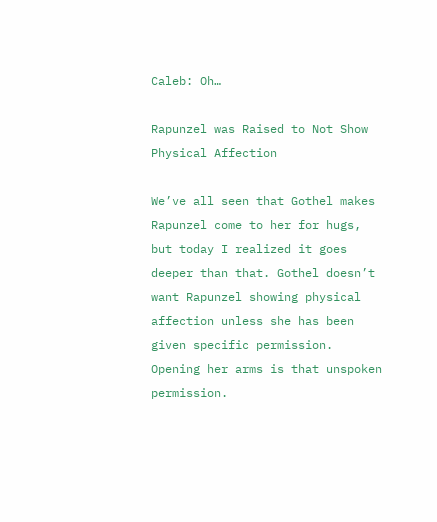Caleb: Oh…

Rapunzel was Raised to Not Show Physical Affection

We’ve all seen that Gothel makes Rapunzel come to her for hugs, but today I realized it goes deeper than that. Gothel doesn’t want Rapunzel showing physical affection unless she has been given specific permission. Opening her arms is that unspoken permission.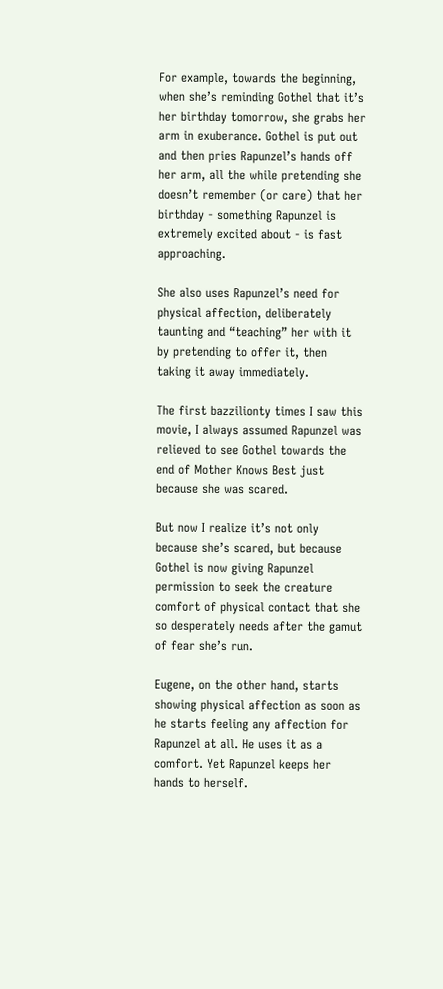For example, towards the beginning, when she’s reminding Gothel that it’s her birthday tomorrow, she grabs her arm in exuberance. Gothel is put out and then pries Rapunzel’s hands off her arm, all the while pretending she doesn’t remember (or care) that her birthday - something Rapunzel is extremely excited about - is fast approaching.

She also uses Rapunzel’s need for physical affection, deliberately taunting and “teaching” her with it by pretending to offer it, then taking it away immediately.

The first bazzilionty times I saw this movie, I always assumed Rapunzel was relieved to see Gothel towards the end of Mother Knows Best just because she was scared.

But now I realize it’s not only because she’s scared, but because Gothel is now giving Rapunzel permission to seek the creature comfort of physical contact that she so desperately needs after the gamut of fear she’s run.

Eugene, on the other hand, starts showing physical affection as soon as he starts feeling any affection for Rapunzel at all. He uses it as a comfort. Yet Rapunzel keeps her hands to herself.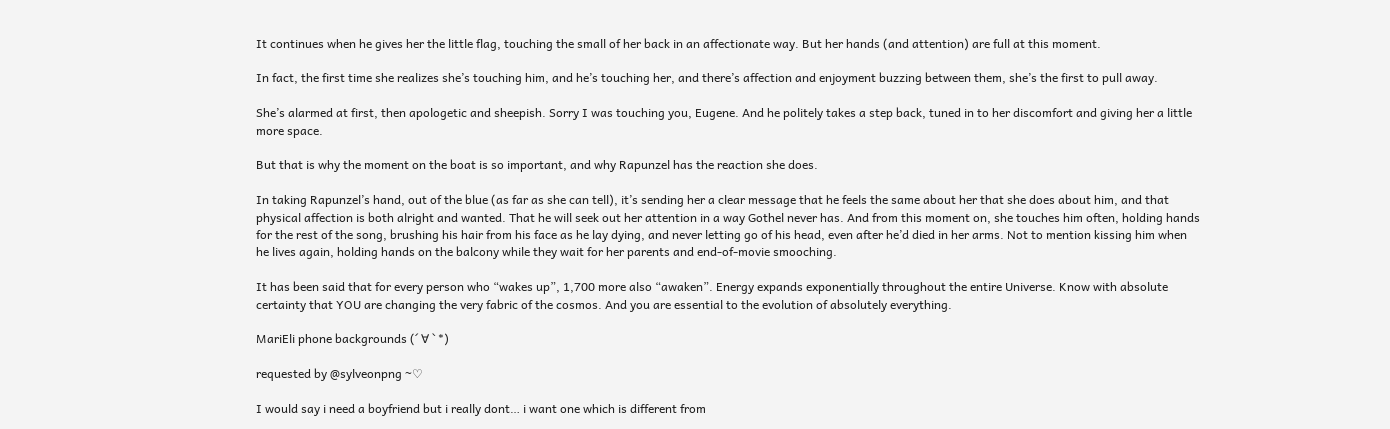It continues when he gives her the little flag, touching the small of her back in an affectionate way. But her hands (and attention) are full at this moment.

In fact, the first time she realizes she’s touching him, and he’s touching her, and there’s affection and enjoyment buzzing between them, she’s the first to pull away.

She’s alarmed at first, then apologetic and sheepish. Sorry I was touching you, Eugene. And he politely takes a step back, tuned in to her discomfort and giving her a little more space.

But that is why the moment on the boat is so important, and why Rapunzel has the reaction she does.

In taking Rapunzel’s hand, out of the blue (as far as she can tell), it’s sending her a clear message that he feels the same about her that she does about him, and that physical affection is both alright and wanted. That he will seek out her attention in a way Gothel never has. And from this moment on, she touches him often, holding hands for the rest of the song, brushing his hair from his face as he lay dying, and never letting go of his head, even after he’d died in her arms. Not to mention kissing him when he lives again, holding hands on the balcony while they wait for her parents and end-of-movie smooching.

It has been said that for every person who “wakes up”, 1,700 more also “awaken”. Energy expands exponentially throughout the entire Universe. Know with absolute certainty that YOU are changing the very fabric of the cosmos. And you are essential to the evolution of absolutely everything.

MariEli phone backgrounds (´ ∀ ` *)

requested by @sylveonpng ~♡

I would say i need a boyfriend but i really dont… i want one which is different from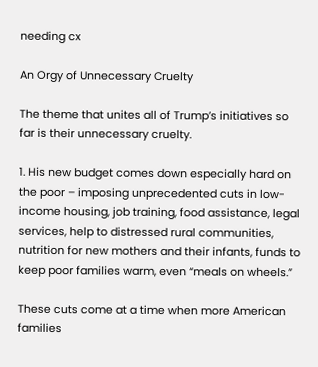needing cx

An Orgy of Unnecessary Cruelty

The theme that unites all of Trump’s initiatives so far is their unnecessary cruelty.

1. His new budget comes down especially hard on the poor – imposing unprecedented cuts in low-income housing, job training, food assistance, legal services, help to distressed rural communities, nutrition for new mothers and their infants, funds to keep poor families warm, even “meals on wheels.”

These cuts come at a time when more American families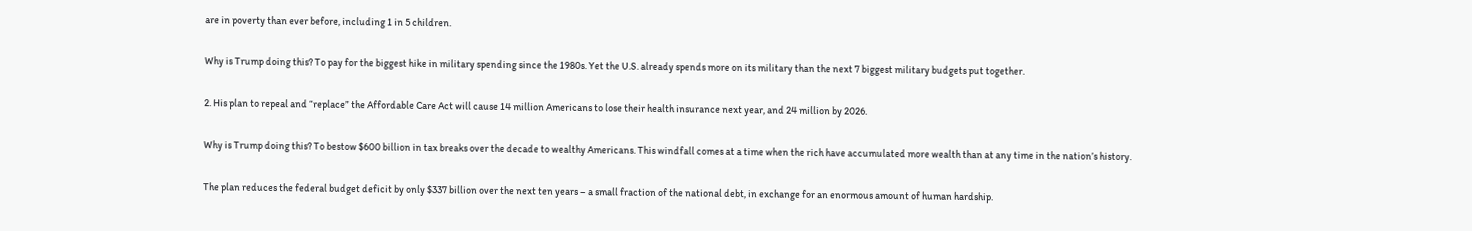are in poverty than ever before, including 1 in 5 children.

Why is Trump doing this? To pay for the biggest hike in military spending since the 1980s. Yet the U.S. already spends more on its military than the next 7 biggest military budgets put together.

2. His plan to repeal and “replace” the Affordable Care Act will cause 14 million Americans to lose their health insurance next year, and 24 million by 2026.

Why is Trump doing this? To bestow $600 billion in tax breaks over the decade to wealthy Americans. This windfall comes at a time when the rich have accumulated more wealth than at any time in the nation’s history.

The plan reduces the federal budget deficit by only $337 billion over the next ten years – a small fraction of the national debt, in exchange for an enormous amount of human hardship.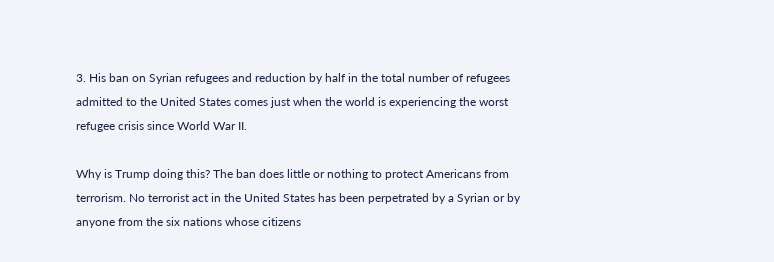3. His ban on Syrian refugees and reduction by half in the total number of refugees admitted to the United States comes just when the world is experiencing the worst refugee crisis since World War II.

Why is Trump doing this? The ban does little or nothing to protect Americans from terrorism. No terrorist act in the United States has been perpetrated by a Syrian or by anyone from the six nations whose citizens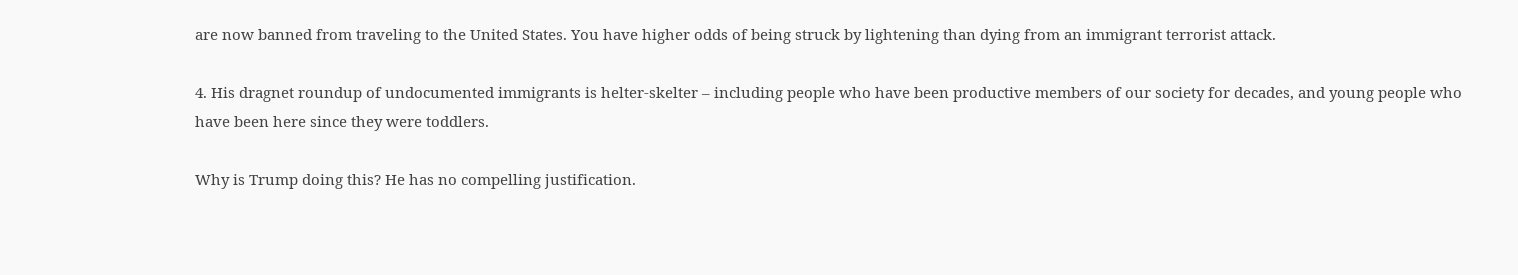are now banned from traveling to the United States. You have higher odds of being struck by lightening than dying from an immigrant terrorist attack.

4. His dragnet roundup of undocumented immigrants is helter-skelter – including people who have been productive members of our society for decades, and young people who have been here since they were toddlers.

Why is Trump doing this? He has no compelling justification.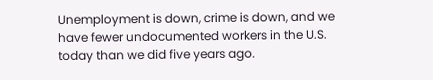Unemployment is down, crime is down, and we have fewer undocumented workers in the U.S. today than we did five years ago.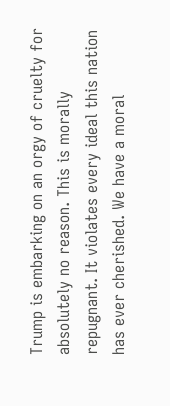Trump is embarking on an orgy of cruelty for absolutely no reason. This is morally repugnant. It violates every ideal this nation has ever cherished. We have a moral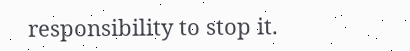responsibility to stop it.